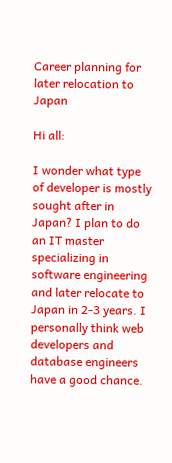Career planning for later relocation to Japan

Hi all:

I wonder what type of developer is mostly sought after in Japan? I plan to do an IT master specializing in software engineering and later relocate to Japan in 2-3 years. I personally think web developers and database engineers have a good chance.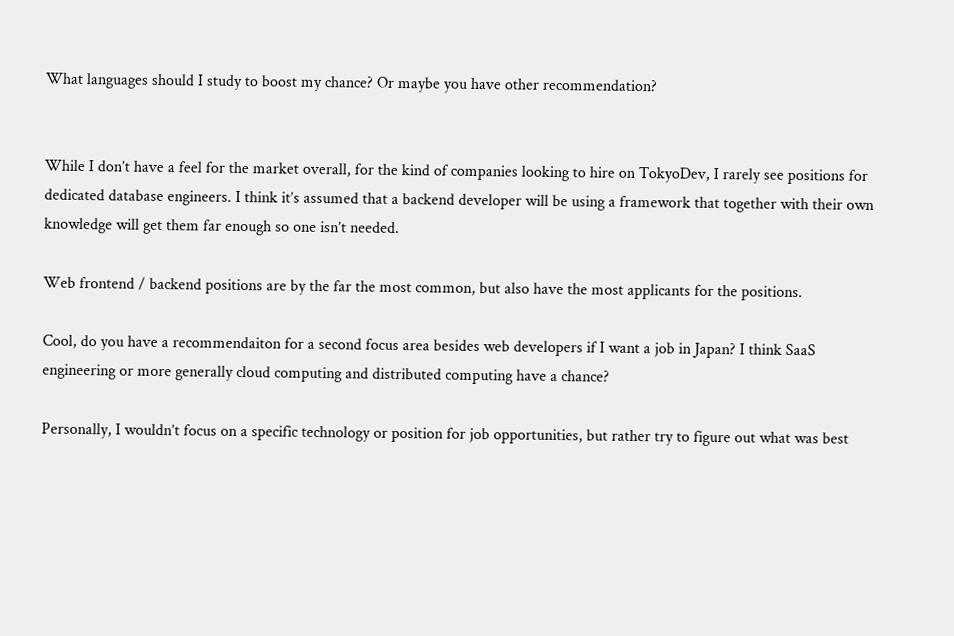What languages should I study to boost my chance? Or maybe you have other recommendation?


While I don’t have a feel for the market overall, for the kind of companies looking to hire on TokyoDev, I rarely see positions for dedicated database engineers. I think it’s assumed that a backend developer will be using a framework that together with their own knowledge will get them far enough so one isn’t needed.

Web frontend / backend positions are by the far the most common, but also have the most applicants for the positions.

Cool, do you have a recommendaiton for a second focus area besides web developers if I want a job in Japan? I think SaaS engineering or more generally cloud computing and distributed computing have a chance?

Personally, I wouldn’t focus on a specific technology or position for job opportunities, but rather try to figure out what was best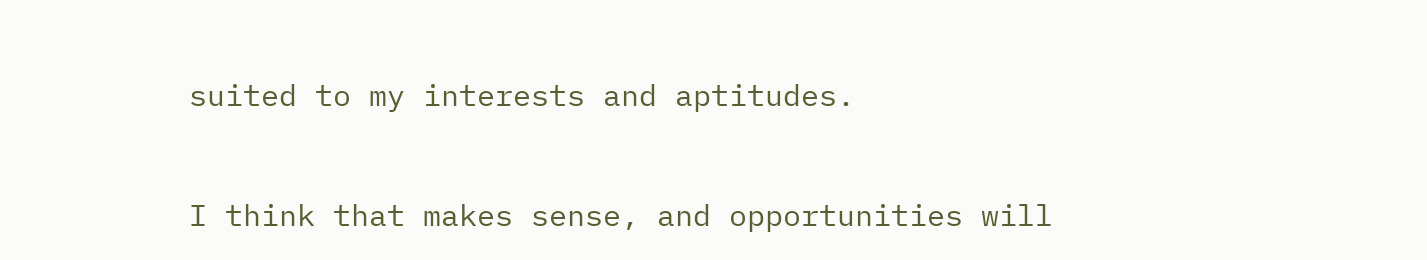suited to my interests and aptitudes.

I think that makes sense, and opportunities will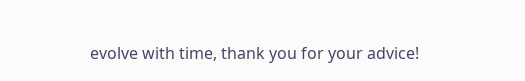evolve with time, thank you for your advice!